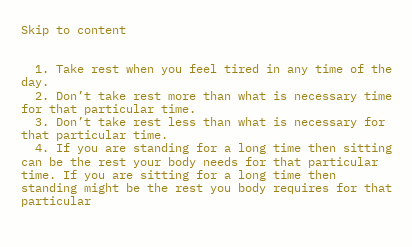Skip to content


  1. Take rest when you feel tired in any time of the day.
  2. Don’t take rest more than what is necessary time for that particular time.
  3. Don’t take rest less than what is necessary for that particular time.
  4. If you are standing for a long time then sitting can be the rest your body needs for that particular time. If you are sitting for a long time then standing might be the rest you body requires for that particular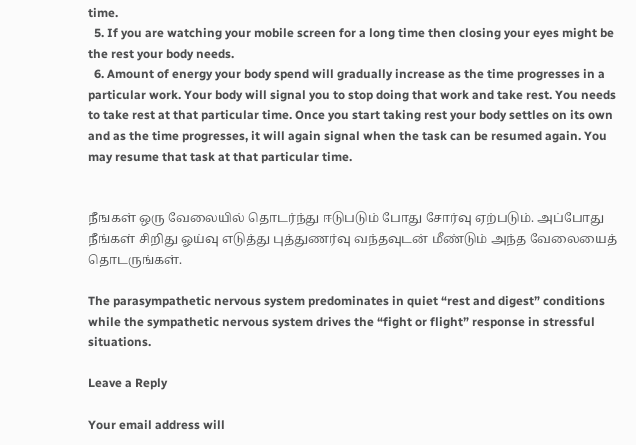time.
  5. If you are watching your mobile screen for a long time then closing your eyes might be the rest your body needs.
  6. Amount of energy your body spend will gradually increase as the time progresses in a particular work. Your body will signal you to stop doing that work and take rest. You needs to take rest at that particular time. Once you start taking rest your body settles on its own and as the time progresses, it will again signal when the task can be resumed again. You may resume that task at that particular time.


நீஙகள் ஒரு வேலையில் தொடர்ந்து ஈடுபடும் போது சோர்வு ஏற்படும். அப்போது நீங்கள் சிறிது ஓய்வு எடுத்து புத்துணர்வு வந்தவுடன் மீண்டும் அந்த வேலையைத் தொடருங்கள்.

The parasympathetic nervous system predominates in quiet “rest and digest” conditions while the sympathetic nervous system drives the “fight or flight” response in stressful situations.

Leave a Reply

Your email address will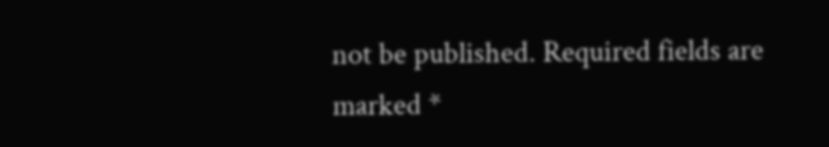not be published. Required fields are marked *